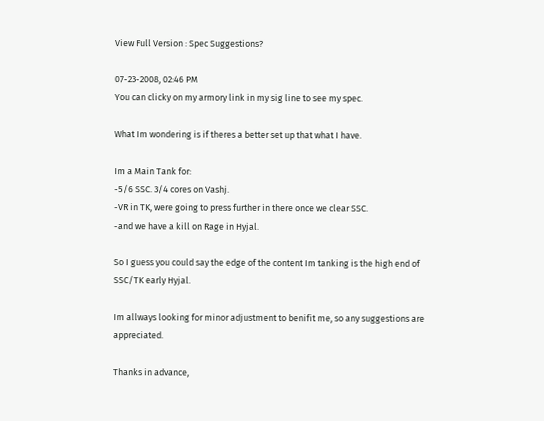View Full Version : Spec Suggestions?

07-23-2008, 02:46 PM
You can clicky on my armory link in my sig line to see my spec.

What Im wondering is if theres a better set up that what I have.

Im a Main Tank for:
-5/6 SSC. 3/4 cores on Vashj.
-VR in TK, were going to press further in there once we clear SSC.
-and we have a kill on Rage in Hyjal.

So I guess you could say the edge of the content Im tanking is the high end of SSC/TK early Hyjal.

Im allways looking for minor adjustment to benifit me, so any suggestions are appreciated.

Thanks in advance,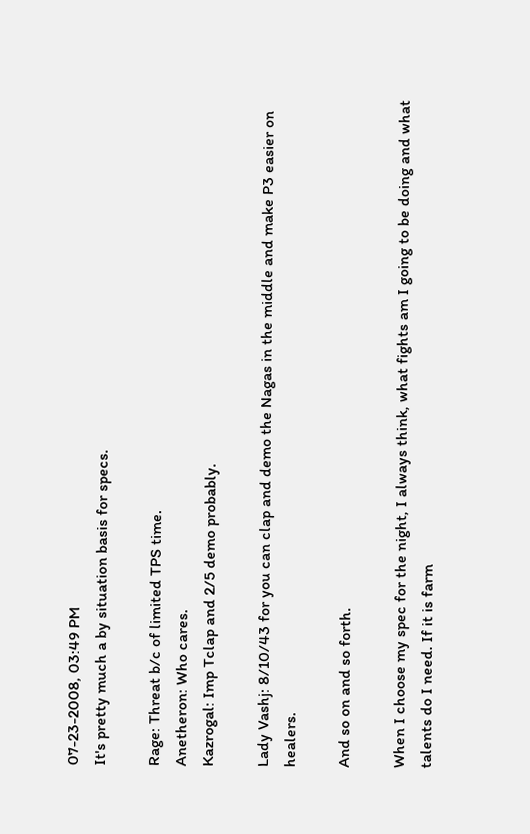07-23-2008, 03:49 PM
It's pretty much a by situation basis for specs.

Rage: Threat b/c of limited TPS time.
Anetheron: Who cares.
Kazrogal: Imp Tclap and 2/5 demo probably.

Lady Vashj: 8/10/43 for you can clap and demo the Nagas in the middle and make P3 easier on healers.

And so on and so forth.

When I choose my spec for the night, I always think, what fights am I going to be doing and what talents do I need. If it is farm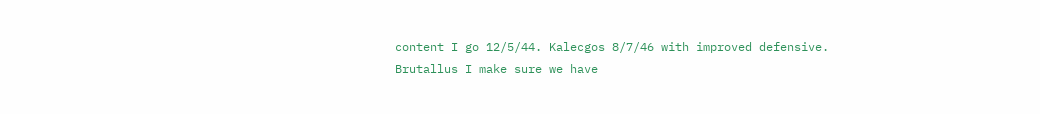content I go 12/5/44. Kalecgos 8/7/46 with improved defensive. Brutallus I make sure we have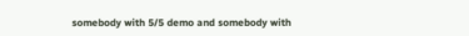somebody with 5/5 demo and somebody with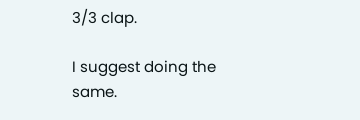3/3 clap.

I suggest doing the same.